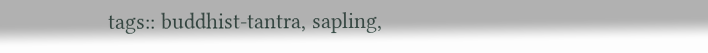tags:: buddhist-tantra, sapling,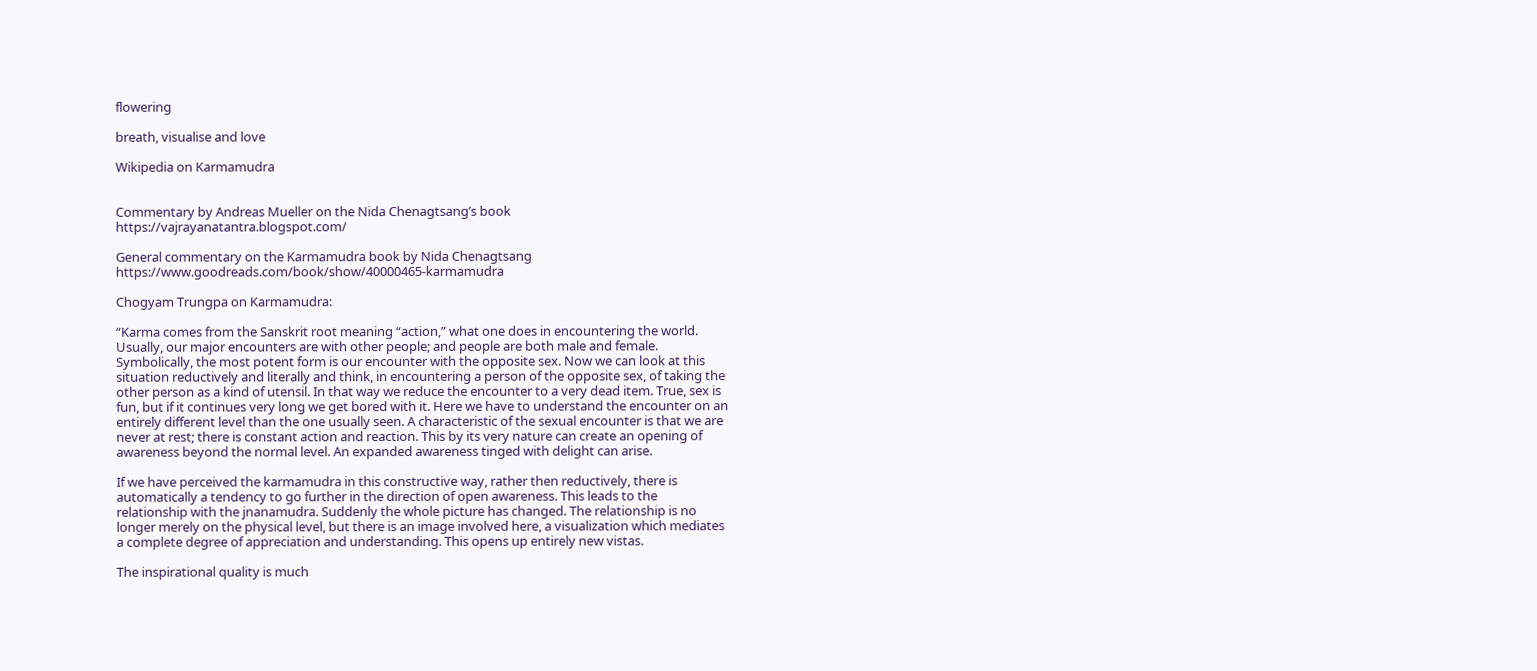flowering

breath, visualise and love

Wikipedia on Karmamudra


Commentary by Andreas Mueller on the Nida Chenagtsang’s book https://vajrayanatantra.blogspot.com/

General commentary on the Karmamudra book by Nida Chenagtsang https://www.goodreads.com/book/show/40000465-karmamudra

Chogyam Trungpa on Karmamudra:

“Karma comes from the Sanskrit root meaning “action,” what one does in encountering the world. Usually, our major encounters are with other people; and people are both male and female. Symbolically, the most potent form is our encounter with the opposite sex. Now we can look at this situation reductively and literally and think, in encountering a person of the opposite sex, of taking the other person as a kind of utensil. In that way we reduce the encounter to a very dead item. True, sex is fun, but if it continues very long we get bored with it. Here we have to understand the encounter on an entirely different level than the one usually seen. A characteristic of the sexual encounter is that we are never at rest; there is constant action and reaction. This by its very nature can create an opening of awareness beyond the normal level. An expanded awareness tinged with delight can arise.

If we have perceived the karmamudra in this constructive way, rather then reductively, there is automatically a tendency to go further in the direction of open awareness. This leads to the relationship with the jnanamudra. Suddenly the whole picture has changed. The relationship is no longer merely on the physical level, but there is an image involved here, a visualization which mediates a complete degree of appreciation and understanding. This opens up entirely new vistas.

The inspirational quality is much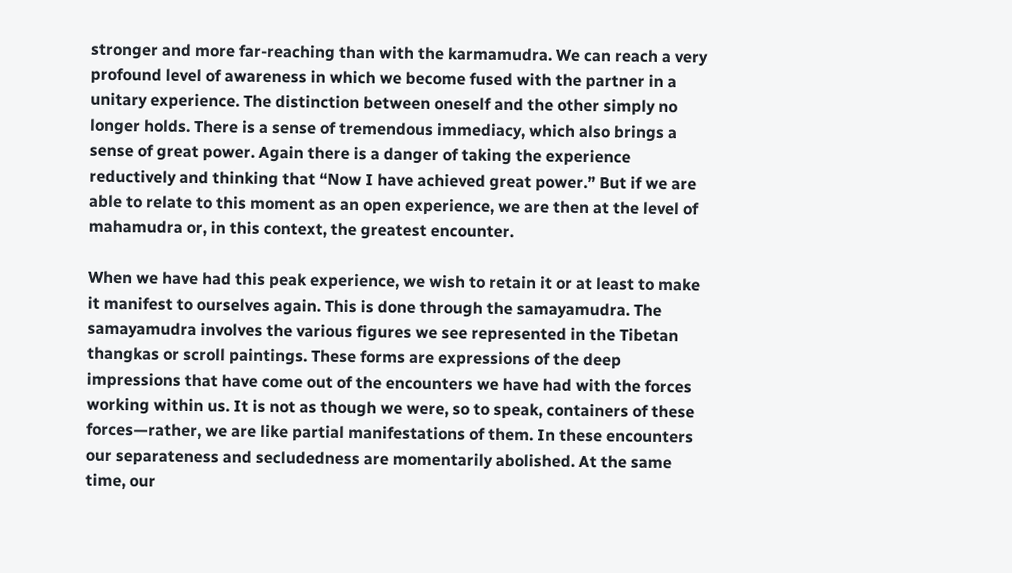stronger and more far-reaching than with the karmamudra. We can reach a very profound level of awareness in which we become fused with the partner in a unitary experience. The distinction between oneself and the other simply no longer holds. There is a sense of tremendous immediacy, which also brings a sense of great power. Again there is a danger of taking the experience reductively and thinking that “Now I have achieved great power.” But if we are able to relate to this moment as an open experience, we are then at the level of mahamudra or, in this context, the greatest encounter.

When we have had this peak experience, we wish to retain it or at least to make it manifest to ourselves again. This is done through the samayamudra. The samayamudra involves the various figures we see represented in the Tibetan thangkas or scroll paintings. These forms are expressions of the deep impressions that have come out of the encounters we have had with the forces working within us. It is not as though we were, so to speak, containers of these forces—rather, we are like partial manifestations of them. In these encounters our separateness and secludedness are momentarily abolished. At the same time, our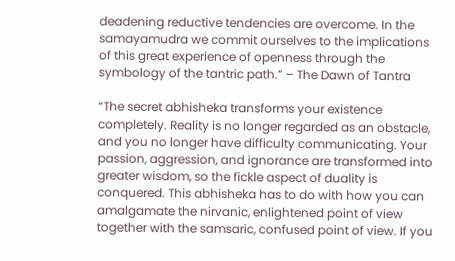deadening reductive tendencies are overcome. In the samayamudra we commit ourselves to the implications of this great experience of openness through the symbology of the tantric path.” – The Dawn of Tantra

“The secret abhisheka transforms your existence completely. Reality is no longer regarded as an obstacle, and you no longer have difficulty communicating. Your passion, aggression, and ignorance are transformed into greater wisdom, so the fickle aspect of duality is conquered. This abhisheka has to do with how you can amalgamate the nirvanic, enlightened point of view together with the samsaric, confused point of view. If you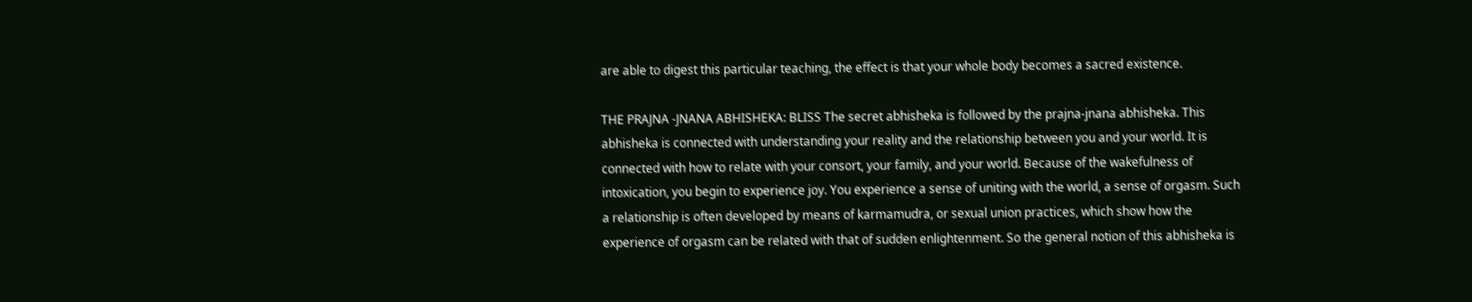are able to digest this particular teaching, the effect is that your whole body becomes a sacred existence.

THE PRAJNA -JNANA ABHISHEKA: BLISS The secret abhisheka is followed by the prajna-jnana abhisheka. This abhisheka is connected with understanding your reality and the relationship between you and your world. It is connected with how to relate with your consort, your family, and your world. Because of the wakefulness of intoxication, you begin to experience joy. You experience a sense of uniting with the world, a sense of orgasm. Such a relationship is often developed by means of karmamudra, or sexual union practices, which show how the experience of orgasm can be related with that of sudden enlightenment. So the general notion of this abhisheka is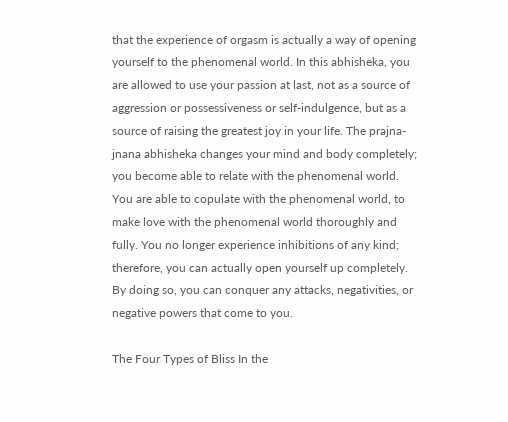that the experience of orgasm is actually a way of opening yourself to the phenomenal world. In this abhisheka, you are allowed to use your passion at last, not as a source of aggression or possessiveness or self-indulgence, but as a source of raising the greatest joy in your life. The prajna-jnana abhisheka changes your mind and body completely; you become able to relate with the phenomenal world. You are able to copulate with the phenomenal world, to make love with the phenomenal world thoroughly and fully. You no longer experience inhibitions of any kind; therefore, you can actually open yourself up completely. By doing so, you can conquer any attacks, negativities, or negative powers that come to you.

The Four Types of Bliss In the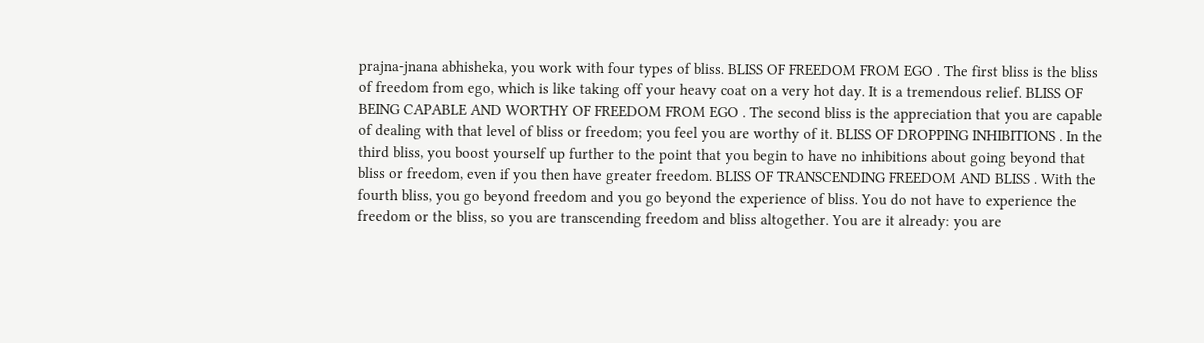prajna-jnana abhisheka, you work with four types of bliss. BLISS OF FREEDOM FROM EGO . The first bliss is the bliss of freedom from ego, which is like taking off your heavy coat on a very hot day. It is a tremendous relief. BLISS OF BEING CAPABLE AND WORTHY OF FREEDOM FROM EGO . The second bliss is the appreciation that you are capable of dealing with that level of bliss or freedom; you feel you are worthy of it. BLISS OF DROPPING INHIBITIONS . In the third bliss, you boost yourself up further to the point that you begin to have no inhibitions about going beyond that bliss or freedom, even if you then have greater freedom. BLISS OF TRANSCENDING FREEDOM AND BLISS . With the fourth bliss, you go beyond freedom and you go beyond the experience of bliss. You do not have to experience the freedom or the bliss, so you are transcending freedom and bliss altogether. You are it already: you are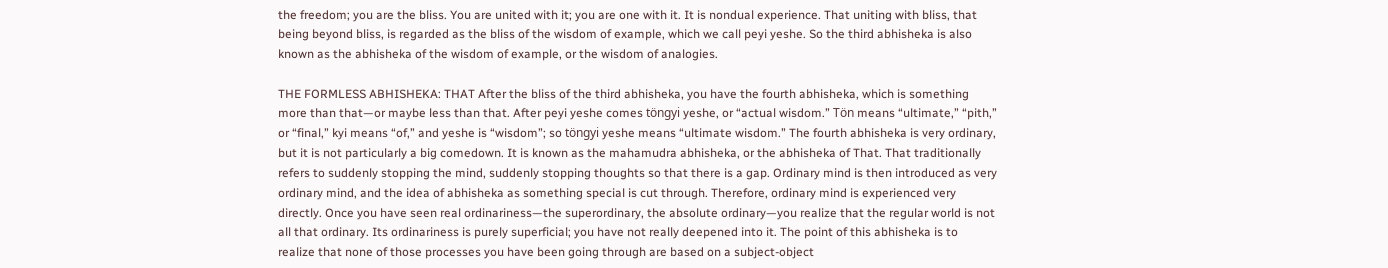the freedom; you are the bliss. You are united with it; you are one with it. It is nondual experience. That uniting with bliss, that being beyond bliss, is regarded as the bliss of the wisdom of example, which we call peyi yeshe. So the third abhisheka is also known as the abhisheka of the wisdom of example, or the wisdom of analogies.

THE FORMLESS ABHISHEKA: THAT After the bliss of the third abhisheka, you have the fourth abhisheka, which is something more than that—or maybe less than that. After peyi yeshe comes töngyi yeshe, or “actual wisdom.” Tön means “ultimate,” “pith,” or “final,” kyi means “of,” and yeshe is “wisdom”; so töngyi yeshe means “ultimate wisdom.” The fourth abhisheka is very ordinary, but it is not particularly a big comedown. It is known as the mahamudra abhisheka, or the abhisheka of That. That traditionally refers to suddenly stopping the mind, suddenly stopping thoughts so that there is a gap. Ordinary mind is then introduced as very ordinary mind, and the idea of abhisheka as something special is cut through. Therefore, ordinary mind is experienced very directly. Once you have seen real ordinariness—the superordinary, the absolute ordinary—you realize that the regular world is not all that ordinary. Its ordinariness is purely superficial; you have not really deepened into it. The point of this abhisheka is to realize that none of those processes you have been going through are based on a subject-object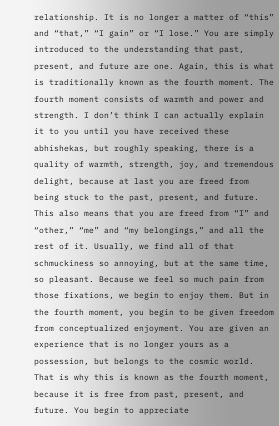relationship. It is no longer a matter of “this” and “that,” “I gain” or “I lose.” You are simply introduced to the understanding that past, present, and future are one. Again, this is what is traditionally known as the fourth moment. The fourth moment consists of warmth and power and strength. I don’t think I can actually explain it to you until you have received these abhishekas, but roughly speaking, there is a quality of warmth, strength, joy, and tremendous delight, because at last you are freed from being stuck to the past, present, and future. This also means that you are freed from “I” and “other,” “me” and “my belongings,” and all the rest of it. Usually, we find all of that schmuckiness so annoying, but at the same time, so pleasant. Because we feel so much pain from those fixations, we begin to enjoy them. But in the fourth moment, you begin to be given freedom from conceptualized enjoyment. You are given an experience that is no longer yours as a possession, but belongs to the cosmic world. That is why this is known as the fourth moment, because it is free from past, present, and future. You begin to appreciate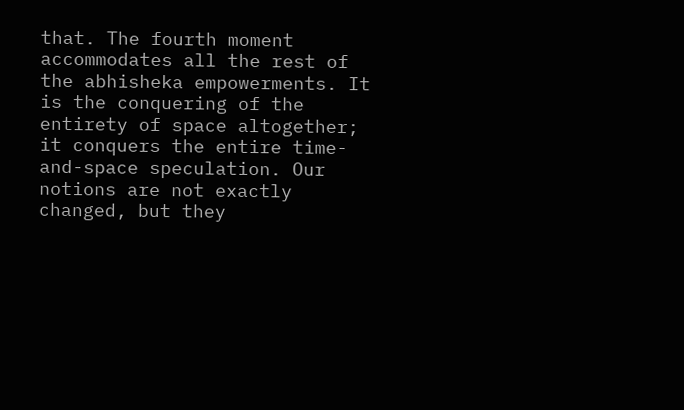that. The fourth moment accommodates all the rest of the abhisheka empowerments. It is the conquering of the entirety of space altogether; it conquers the entire time-and-space speculation. Our notions are not exactly changed, but they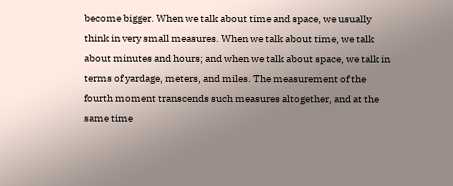become bigger. When we talk about time and space, we usually think in very small measures. When we talk about time, we talk about minutes and hours; and when we talk about space, we talk in terms of yardage, meters, and miles. The measurement of the fourth moment transcends such measures altogether, and at the same time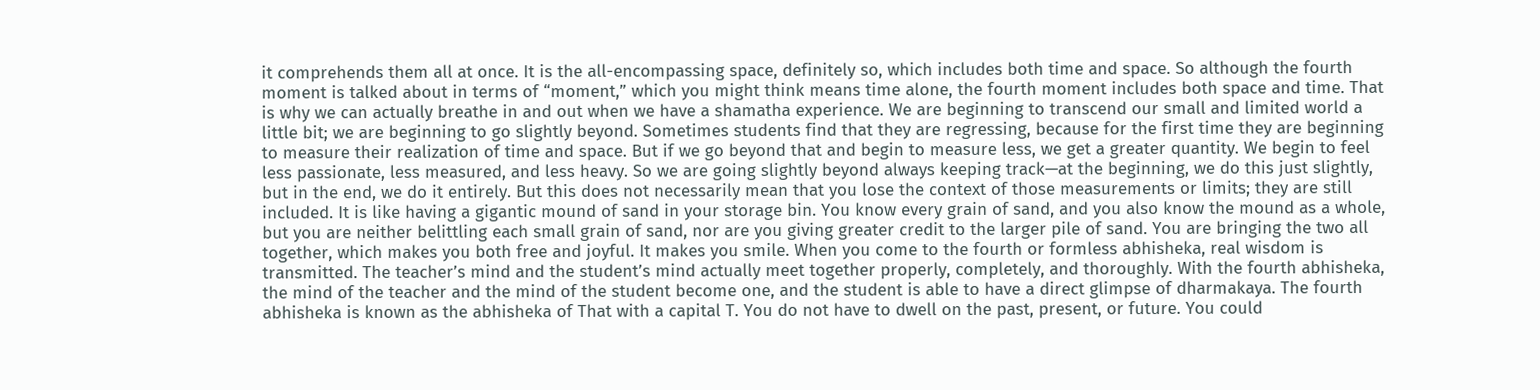it comprehends them all at once. It is the all-encompassing space, definitely so, which includes both time and space. So although the fourth moment is talked about in terms of “moment,” which you might think means time alone, the fourth moment includes both space and time. That is why we can actually breathe in and out when we have a shamatha experience. We are beginning to transcend our small and limited world a little bit; we are beginning to go slightly beyond. Sometimes students find that they are regressing, because for the first time they are beginning to measure their realization of time and space. But if we go beyond that and begin to measure less, we get a greater quantity. We begin to feel less passionate, less measured, and less heavy. So we are going slightly beyond always keeping track—at the beginning, we do this just slightly, but in the end, we do it entirely. But this does not necessarily mean that you lose the context of those measurements or limits; they are still included. It is like having a gigantic mound of sand in your storage bin. You know every grain of sand, and you also know the mound as a whole, but you are neither belittling each small grain of sand, nor are you giving greater credit to the larger pile of sand. You are bringing the two all together, which makes you both free and joyful. It makes you smile. When you come to the fourth or formless abhisheka, real wisdom is transmitted. The teacher’s mind and the student’s mind actually meet together properly, completely, and thoroughly. With the fourth abhisheka, the mind of the teacher and the mind of the student become one, and the student is able to have a direct glimpse of dharmakaya. The fourth abhisheka is known as the abhisheka of That with a capital T. You do not have to dwell on the past, present, or future. You could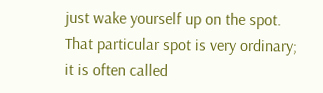just wake yourself up on the spot. That particular spot is very ordinary; it is often called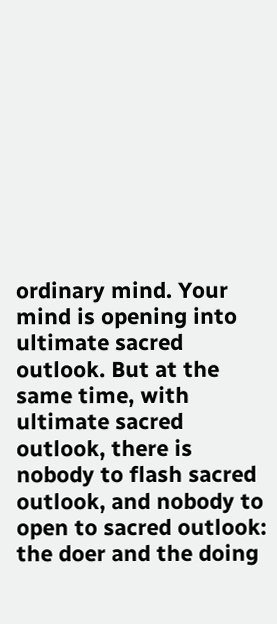ordinary mind. Your mind is opening into ultimate sacred outlook. But at the same time, with ultimate sacred outlook, there is nobody to flash sacred outlook, and nobody to open to sacred outlook: the doer and the doing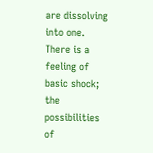are dissolving into one. There is a feeling of basic shock; the possibilities of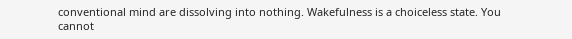conventional mind are dissolving into nothing. Wakefulness is a choiceless state. You cannot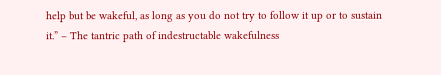help but be wakeful, as long as you do not try to follow it up or to sustain it.” – The tantric path of indestructable wakefulness